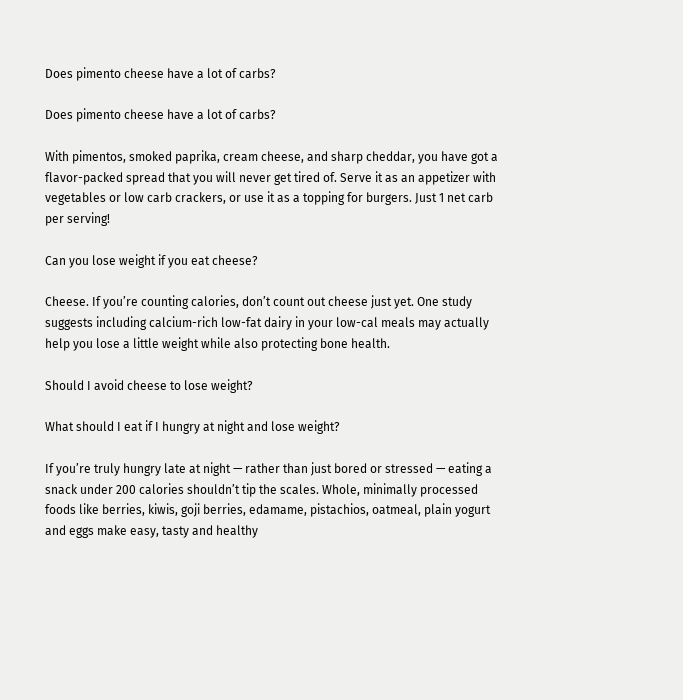Does pimento cheese have a lot of carbs?

Does pimento cheese have a lot of carbs?

With pimentos, smoked paprika, cream cheese, and sharp cheddar, you have got a flavor-packed spread that you will never get tired of. Serve it as an appetizer with vegetables or low carb crackers, or use it as a topping for burgers. Just 1 net carb per serving!

Can you lose weight if you eat cheese?

Cheese. If you’re counting calories, don’t count out cheese just yet. One study suggests including calcium-rich low-fat dairy in your low-cal meals may actually help you lose a little weight while also protecting bone health.

Should I avoid cheese to lose weight?

What should I eat if I hungry at night and lose weight?

If you’re truly hungry late at night — rather than just bored or stressed — eating a snack under 200 calories shouldn’t tip the scales. Whole, minimally processed foods like berries, kiwis, goji berries, edamame, pistachios, oatmeal, plain yogurt and eggs make easy, tasty and healthy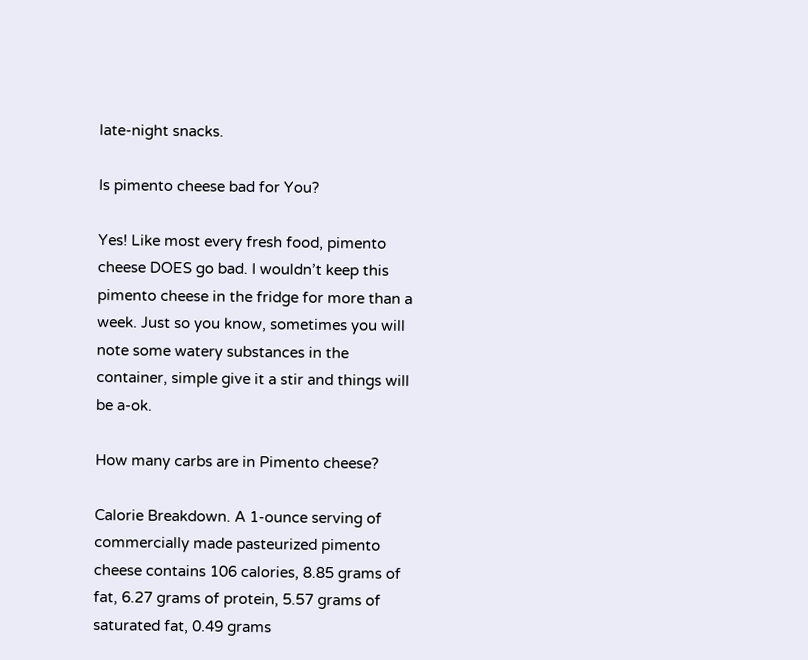late-night snacks.

Is pimento cheese bad for You?

Yes! Like most every fresh food, pimento cheese DOES go bad. I wouldn’t keep this pimento cheese in the fridge for more than a week. Just so you know, sometimes you will note some watery substances in the container, simple give it a stir and things will be a-ok.

How many carbs are in Pimento cheese?

Calorie Breakdown. A 1-ounce serving of commercially made pasteurized pimento cheese contains 106 calories, 8.85 grams of fat, 6.27 grams of protein, 5.57 grams of saturated fat, 0.49 grams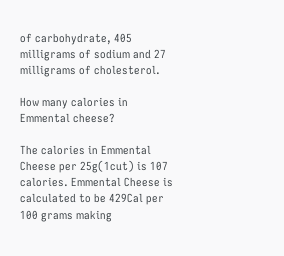of carbohydrate, 405 milligrams of sodium and 27 milligrams of cholesterol.

How many calories in Emmental cheese?

The calories in Emmental Cheese per 25g(1cut) is 107 calories. Emmental Cheese is calculated to be 429Cal per 100 grams making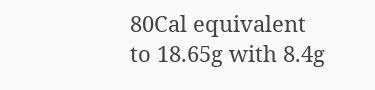80Cal equivalent to 18.65g with 8.4g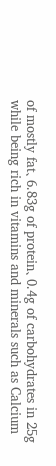of mostly fat、6.83g of protein、0.4g of carbohydrates in 25g while being rich in vitamins and minerals such as Calcium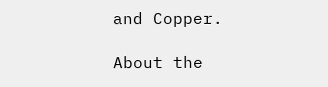and Copper.

About the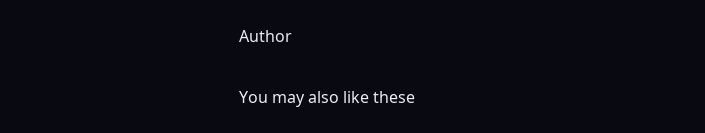Author

You may also like these